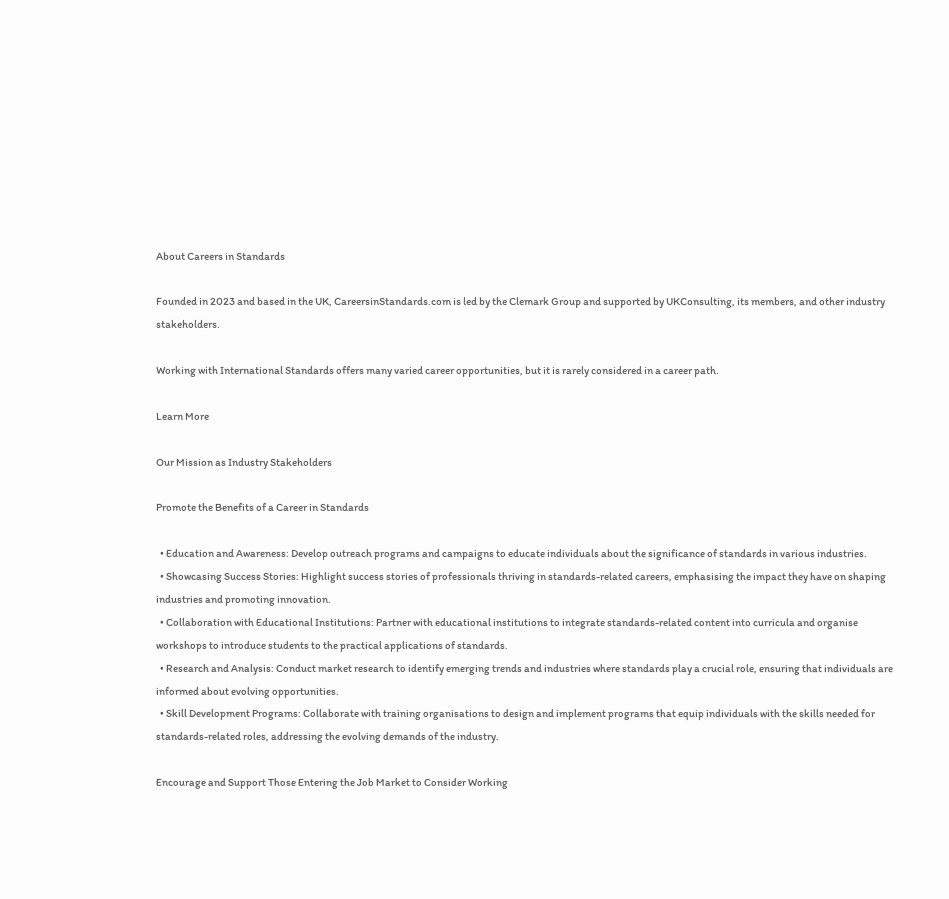About Careers in Standards

Founded in 2023 and based in the UK, CareersinStandards.com is led by the Clemark Group and supported by UKConsulting, its members, and other industry stakeholders.

Working with International Standards offers many varied career opportunities, but it is rarely considered in a career path.

Learn More

Our Mission as Industry Stakeholders

Promote the Benefits of a Career in Standards

  • Education and Awareness: Develop outreach programs and campaigns to educate individuals about the significance of standards in various industries.
  • Showcasing Success Stories: Highlight success stories of professionals thriving in standards-related careers, emphasising the impact they have on shaping industries and promoting innovation.
  • Collaboration with Educational Institutions: Partner with educational institutions to integrate standards-related content into curricula and organise workshops to introduce students to the practical applications of standards.
  • Research and Analysis: Conduct market research to identify emerging trends and industries where standards play a crucial role, ensuring that individuals are informed about evolving opportunities.
  • Skill Development Programs: Collaborate with training organisations to design and implement programs that equip individuals with the skills needed for standards-related roles, addressing the evolving demands of the industry.

Encourage and Support Those Entering the Job Market to Consider Working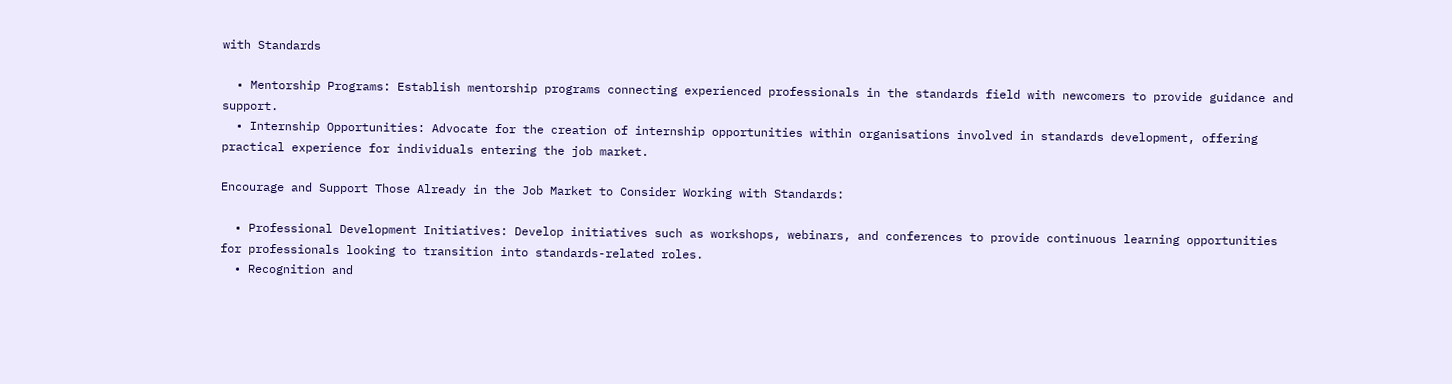with Standards

  • Mentorship Programs: Establish mentorship programs connecting experienced professionals in the standards field with newcomers to provide guidance and support.
  • Internship Opportunities: Advocate for the creation of internship opportunities within organisations involved in standards development, offering practical experience for individuals entering the job market.

Encourage and Support Those Already in the Job Market to Consider Working with Standards:

  • Professional Development Initiatives: Develop initiatives such as workshops, webinars, and conferences to provide continuous learning opportunities for professionals looking to transition into standards-related roles.
  • Recognition and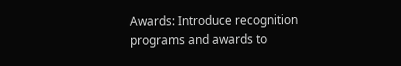Awards: Introduce recognition programs and awards to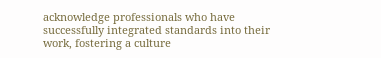acknowledge professionals who have successfully integrated standards into their work, fostering a culture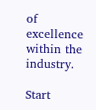of excellence within the industry.

Start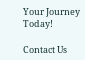Your Journey Today!

Contact Us